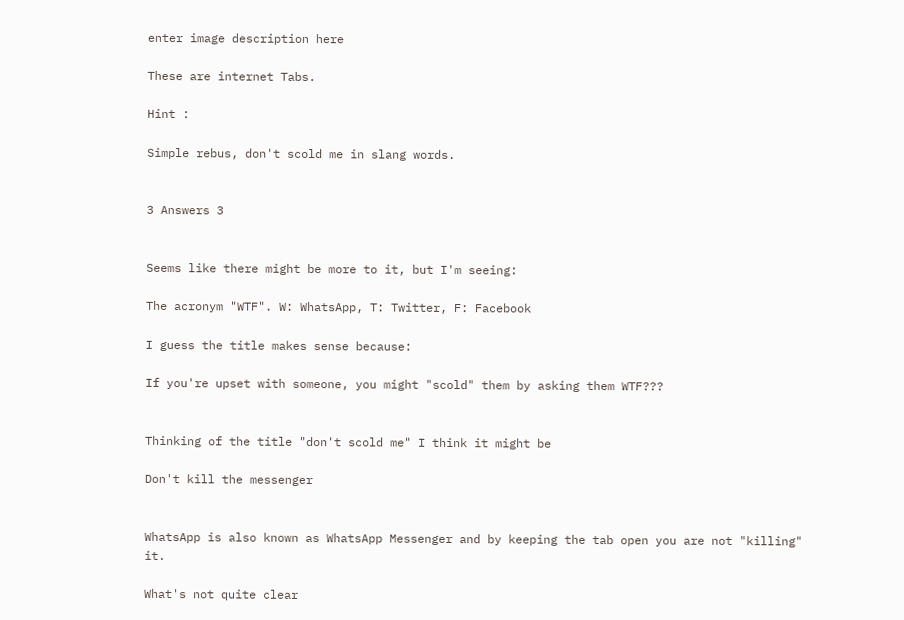enter image description here

These are internet Tabs.

Hint :

Simple rebus, don't scold me in slang words.


3 Answers 3


Seems like there might be more to it, but I'm seeing:

The acronym "WTF". W: WhatsApp, T: Twitter, F: Facebook

I guess the title makes sense because:

If you're upset with someone, you might "scold" them by asking them WTF???


Thinking of the title "don't scold me" I think it might be

Don't kill the messenger


WhatsApp is also known as WhatsApp Messenger and by keeping the tab open you are not "killing" it.

What's not quite clear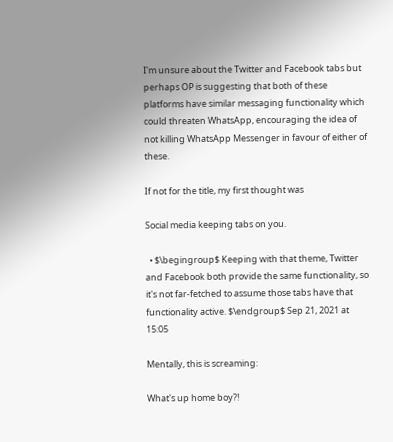I'm unsure about the Twitter and Facebook tabs but perhaps OP is suggesting that both of these platforms have similar messaging functionality which could threaten WhatsApp, encouraging the idea of not killing WhatsApp Messenger in favour of either of these.

If not for the title, my first thought was

Social media keeping tabs on you.

  • $\begingroup$ Keeping with that theme, Twitter and Facebook both provide the same functionality, so it's not far-fetched to assume those tabs have that functionality active. $\endgroup$ Sep 21, 2021 at 15:05

Mentally, this is screaming:

What's up home boy?!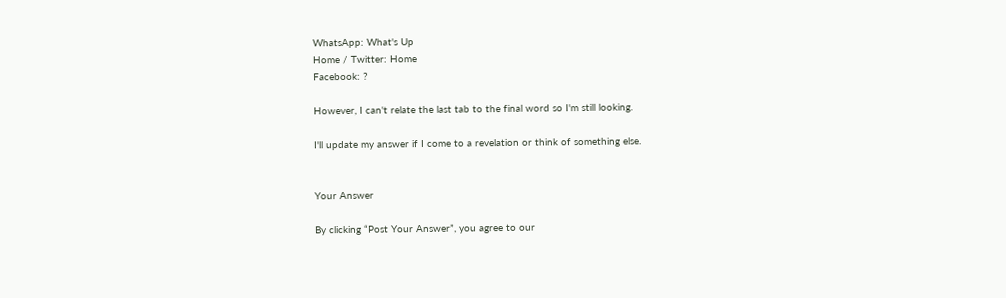WhatsApp: What's Up
Home / Twitter: Home
Facebook: ?

However, I can't relate the last tab to the final word so I'm still looking.

I'll update my answer if I come to a revelation or think of something else.


Your Answer

By clicking “Post Your Answer”, you agree to our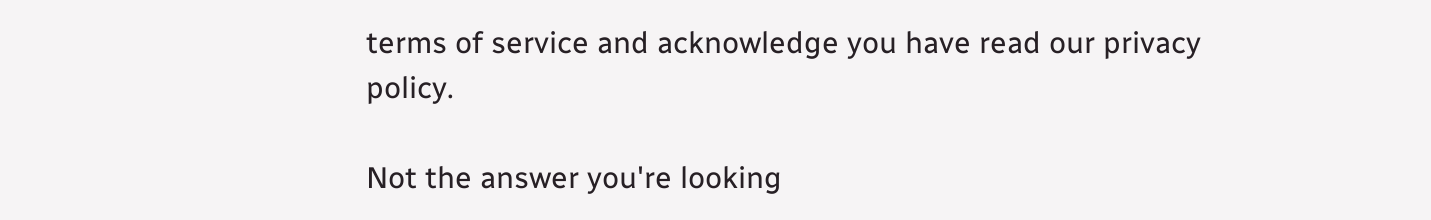terms of service and acknowledge you have read our privacy policy.

Not the answer you're looking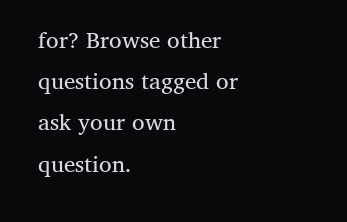for? Browse other questions tagged or ask your own question.